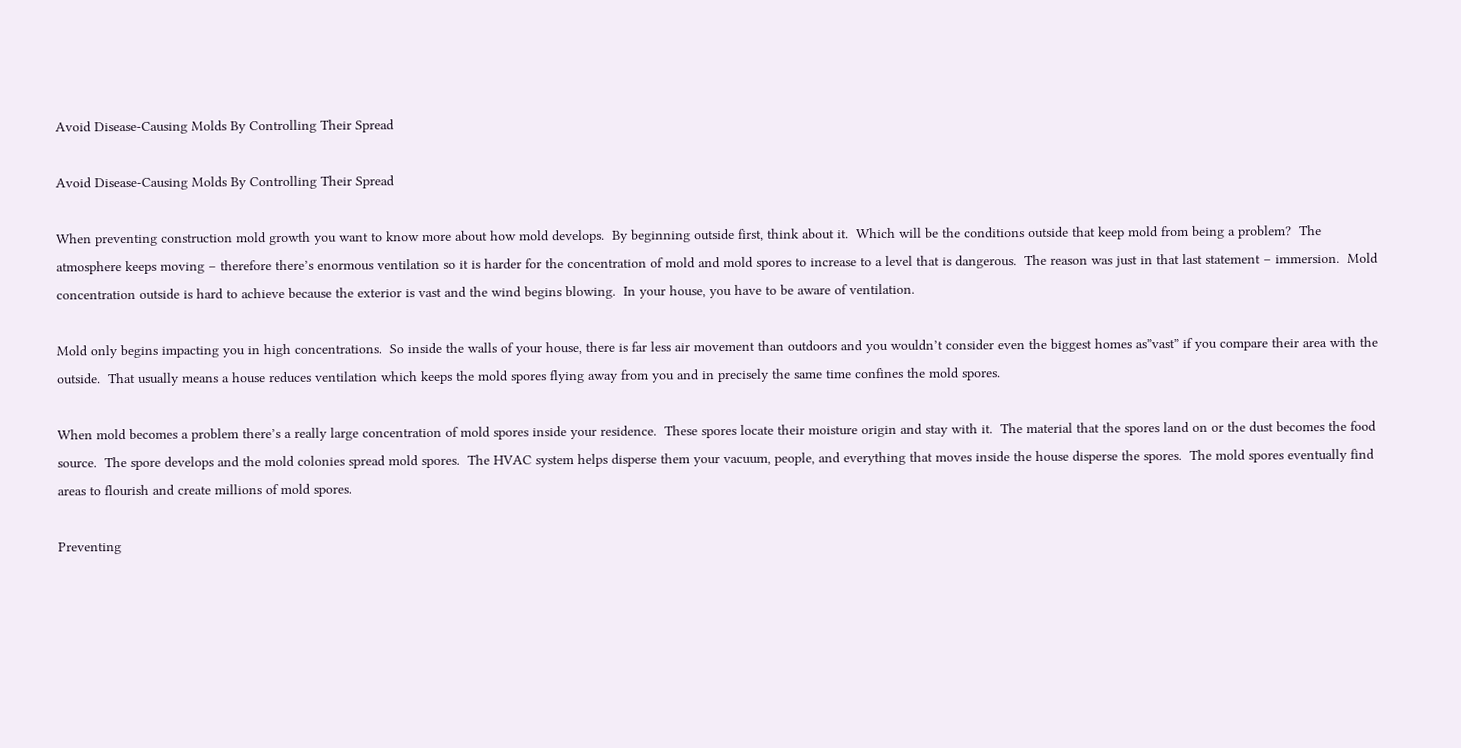Avoid Disease-Causing Molds By Controlling Their Spread

Avoid Disease-Causing Molds By Controlling Their Spread

When preventing construction mold growth you want to know more about how mold develops.  By beginning outside first, think about it.  Which will be the conditions outside that keep mold from being a problem?  The atmosphere keeps moving – therefore there’s enormous ventilation so it is harder for the concentration of mold and mold spores to increase to a level that is dangerous.  The reason was just in that last statement – immersion.  Mold concentration outside is hard to achieve because the exterior is vast and the wind begins blowing.  In your house, you have to be aware of ventilation.

Mold only begins impacting you in high concentrations.  So inside the walls of your house, there is far less air movement than outdoors and you wouldn’t consider even the biggest homes as”vast” if you compare their area with the outside.  That usually means a house reduces ventilation which keeps the mold spores flying away from you and in precisely the same time confines the mold spores.

When mold becomes a problem there’s a really large concentration of mold spores inside your residence.  These spores locate their moisture origin and stay with it.  The material that the spores land on or the dust becomes the food source.  The spore develops and the mold colonies spread mold spores.  The HVAC system helps disperse them your vacuum, people, and everything that moves inside the house disperse the spores.  The mold spores eventually find areas to flourish and create millions of mold spores.

Preventing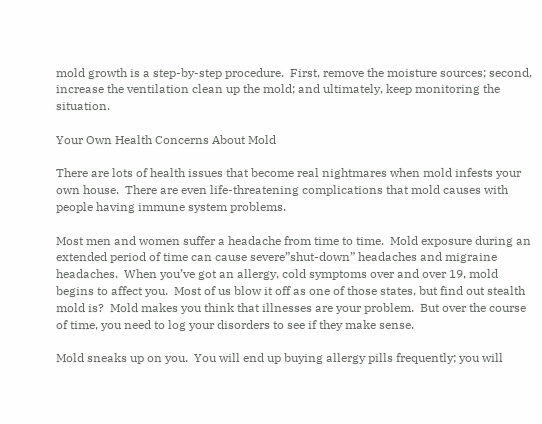mold growth is a step-by-step procedure.  First, remove the moisture sources; second, increase the ventilation clean up the mold; and ultimately, keep monitoring the situation.

Your Own Health Concerns About Mold

There are lots of health issues that become real nightmares when mold infests your own house.  There are even life-threatening complications that mold causes with people having immune system problems.

Most men and women suffer a headache from time to time.  Mold exposure during an extended period of time can cause severe”shut-down” headaches and migraine headaches.  When you’ve got an allergy, cold symptoms over and over 19, mold begins to affect you.  Most of us blow it off as one of those states, but find out stealth mold is?  Mold makes you think that illnesses are your problem.  But over the course of time, you need to log your disorders to see if they make sense.

Mold sneaks up on you.  You will end up buying allergy pills frequently; you will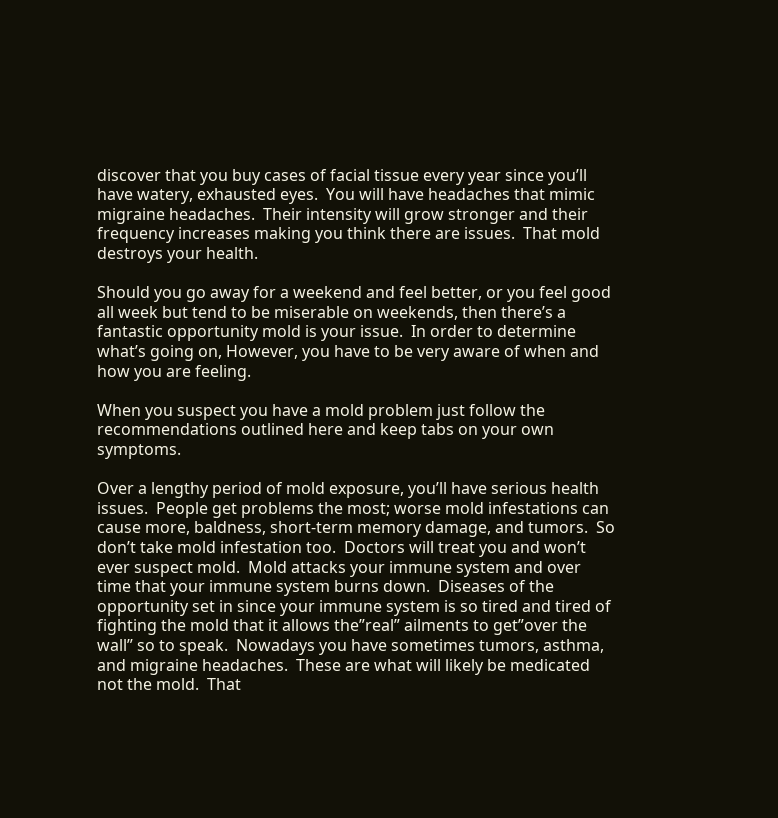discover that you buy cases of facial tissue every year since you’ll have watery, exhausted eyes.  You will have headaches that mimic migraine headaches.  Their intensity will grow stronger and their frequency increases making you think there are issues.  That mold destroys your health.

Should you go away for a weekend and feel better, or you feel good all week but tend to be miserable on weekends, then there’s a fantastic opportunity mold is your issue.  In order to determine what’s going on, However, you have to be very aware of when and how you are feeling.

When you suspect you have a mold problem just follow the recommendations outlined here and keep tabs on your own symptoms.

Over a lengthy period of mold exposure, you’ll have serious health issues.  People get problems the most; worse mold infestations can cause more, baldness, short-term memory damage, and tumors.  So don’t take mold infestation too.  Doctors will treat you and won’t ever suspect mold.  Mold attacks your immune system and over time that your immune system burns down.  Diseases of the opportunity set in since your immune system is so tired and tired of fighting the mold that it allows the”real” ailments to get”over the wall” so to speak.  Nowadays you have sometimes tumors, asthma, and migraine headaches.  These are what will likely be medicated not the mold.  That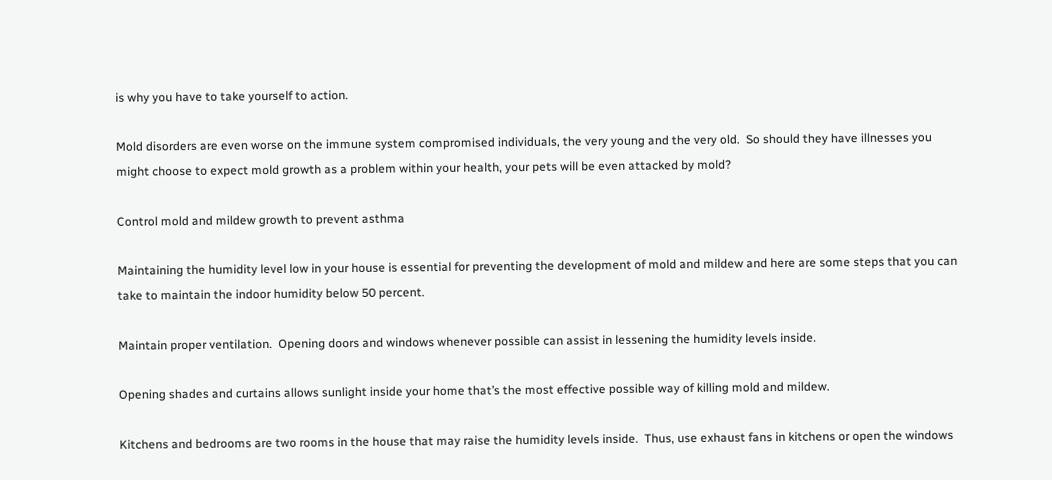is why you have to take yourself to action.

Mold disorders are even worse on the immune system compromised individuals, the very young and the very old.  So should they have illnesses you might choose to expect mold growth as a problem within your health, your pets will be even attacked by mold?

Control mold and mildew growth to prevent asthma

Maintaining the humidity level low in your house is essential for preventing the development of mold and mildew and here are some steps that you can take to maintain the indoor humidity below 50 percent.

Maintain proper ventilation.  Opening doors and windows whenever possible can assist in lessening the humidity levels inside.

Opening shades and curtains allows sunlight inside your home that’s the most effective possible way of killing mold and mildew.

Kitchens and bedrooms are two rooms in the house that may raise the humidity levels inside.  Thus, use exhaust fans in kitchens or open the windows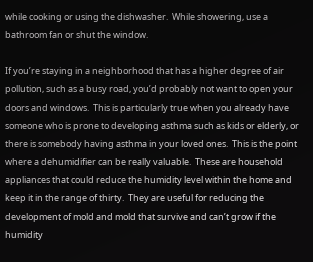while cooking or using the dishwasher.  While showering, use a bathroom fan or shut the window.

If you’re staying in a neighborhood that has a higher degree of air pollution, such as a busy road, you’d probably not want to open your doors and windows.  This is particularly true when you already have someone who is prone to developing asthma such as kids or elderly, or there is somebody having asthma in your loved ones.  This is the point where a dehumidifier can be really valuable.  These are household appliances that could reduce the humidity level within the home and keep it in the range of thirty.  They are useful for reducing the development of mold and mold that survive and can’t grow if the humidity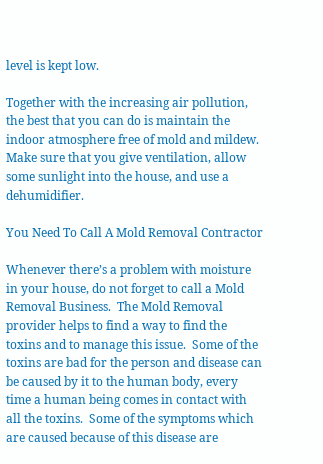level is kept low.

Together with the increasing air pollution, the best that you can do is maintain the indoor atmosphere free of mold and mildew.  Make sure that you give ventilation, allow some sunlight into the house, and use a dehumidifier.

You Need To Call A Mold Removal Contractor

Whenever there’s a problem with moisture in your house, do not forget to call a Mold Removal Business.  The Mold Removal provider helps to find a way to find the toxins and to manage this issue.  Some of the toxins are bad for the person and disease can be caused by it to the human body, every time a human being comes in contact with all the toxins.  Some of the symptoms which are caused because of this disease are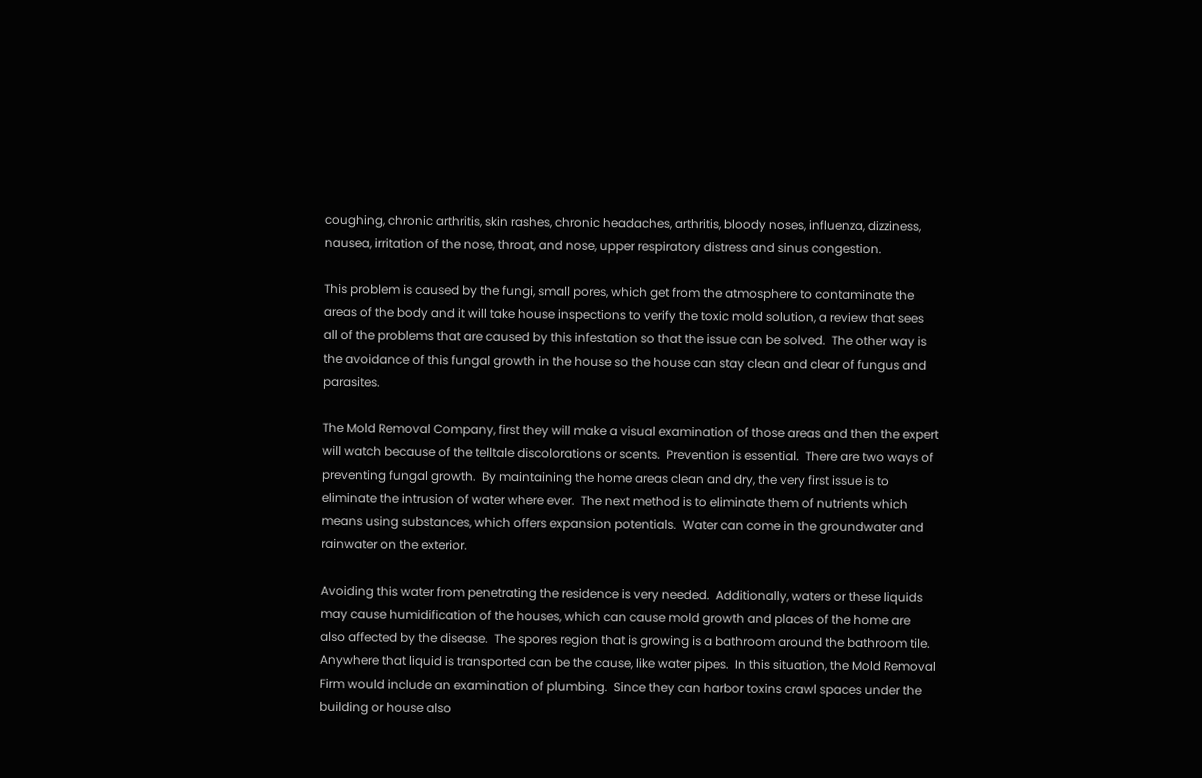coughing, chronic arthritis, skin rashes, chronic headaches, arthritis, bloody noses, influenza, dizziness, nausea, irritation of the nose, throat, and nose, upper respiratory distress and sinus congestion.

This problem is caused by the fungi, small pores, which get from the atmosphere to contaminate the areas of the body and it will take house inspections to verify the toxic mold solution, a review that sees all of the problems that are caused by this infestation so that the issue can be solved.  The other way is the avoidance of this fungal growth in the house so the house can stay clean and clear of fungus and parasites.

The Mold Removal Company, first they will make a visual examination of those areas and then the expert will watch because of the telltale discolorations or scents.  Prevention is essential.  There are two ways of preventing fungal growth.  By maintaining the home areas clean and dry, the very first issue is to eliminate the intrusion of water where ever.  The next method is to eliminate them of nutrients which means using substances, which offers expansion potentials.  Water can come in the groundwater and rainwater on the exterior.

Avoiding this water from penetrating the residence is very needed.  Additionally, waters or these liquids may cause humidification of the houses, which can cause mold growth and places of the home are also affected by the disease.  The spores region that is growing is a bathroom around the bathroom tile.  Anywhere that liquid is transported can be the cause, like water pipes.  In this situation, the Mold Removal Firm would include an examination of plumbing.  Since they can harbor toxins crawl spaces under the building or house also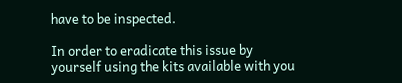have to be inspected.

In order to eradicate this issue by yourself using the kits available with you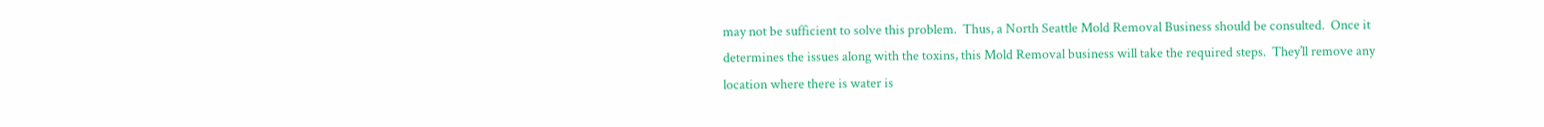may not be sufficient to solve this problem.  Thus, a North Seattle Mold Removal Business should be consulted.  Once it determines the issues along with the toxins, this Mold Removal business will take the required steps.  They’ll remove any location where there is water is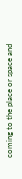coming to the place or space and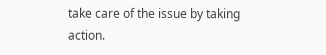take care of the issue by taking action.